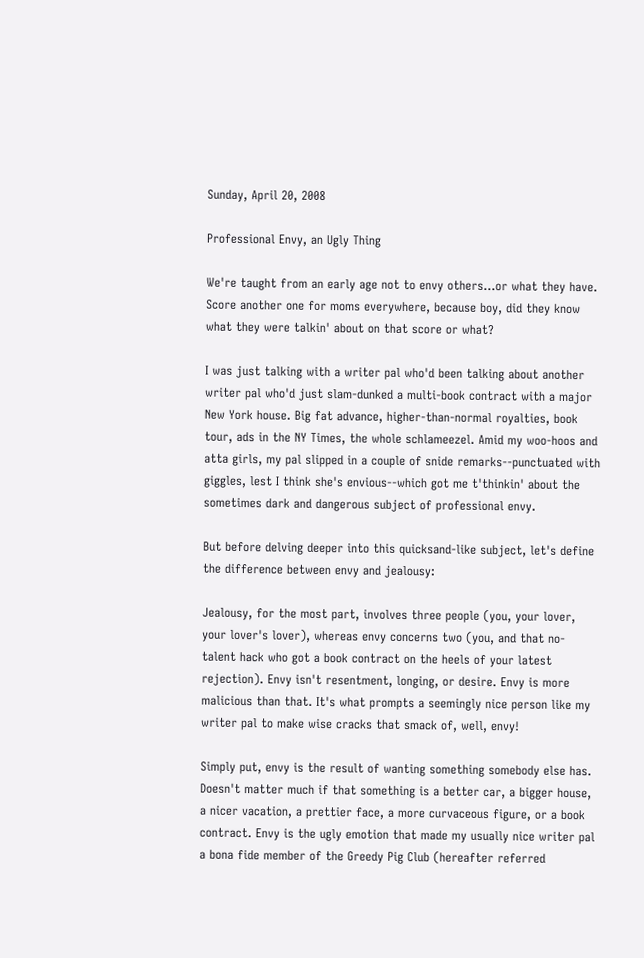Sunday, April 20, 2008

Professional Envy, an Ugly Thing

We're taught from an early age not to envy others...or what they have. Score another one for moms everywhere, because boy, did they know what they were talkin' about on that score or what?

I was just talking with a writer pal who'd been talking about another writer pal who'd just slam-dunked a multi-book contract with a major New York house. Big fat advance, higher-than-normal royalties, book tour, ads in the NY Times, the whole schlameezel. Amid my woo-hoos and atta girls, my pal slipped in a couple of snide remarks--punctuated with giggles, lest I think she's envious--which got me t'thinkin' about the sometimes dark and dangerous subject of professional envy.

But before delving deeper into this quicksand-like subject, let's define the difference between envy and jealousy:

Jealousy, for the most part, involves three people (you, your lover, your lover's lover), whereas envy concerns two (you, and that no-talent hack who got a book contract on the heels of your latest rejection). Envy isn't resentment, longing, or desire. Envy is more malicious than that. It's what prompts a seemingly nice person like my writer pal to make wise cracks that smack of, well, envy!

Simply put, envy is the result of wanting something somebody else has. Doesn't matter much if that something is a better car, a bigger house, a nicer vacation, a prettier face, a more curvaceous figure, or a book contract. Envy is the ugly emotion that made my usually nice writer pal a bona fide member of the Greedy Pig Club (hereafter referred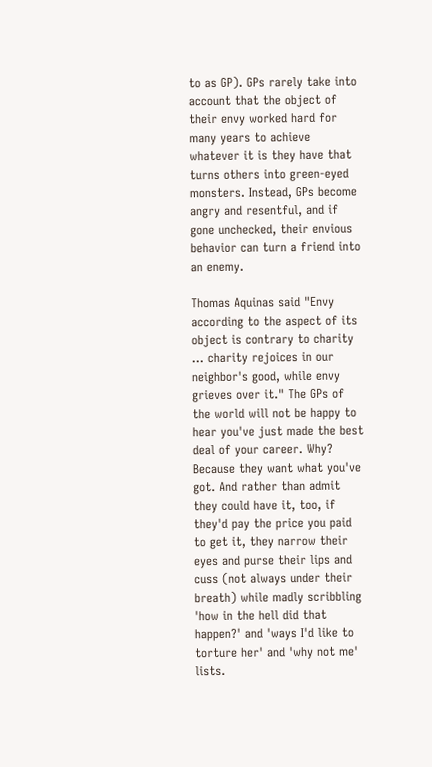to as GP). GPs rarely take into account that the object of their envy worked hard for many years to achieve whatever it is they have that turns others into green-eyed monsters. Instead, GPs become angry and resentful, and if gone unchecked, their envious behavior can turn a friend into an enemy.

Thomas Aquinas said "Envy according to the aspect of its object is contrary to charity ... charity rejoices in our neighbor's good, while envy grieves over it." The GPs of the world will not be happy to hear you've just made the best deal of your career. Why? Because they want what you've got. And rather than admit they could have it, too, if they'd pay the price you paid to get it, they narrow their eyes and purse their lips and cuss (not always under their breath) while madly scribbling 'how in the hell did that happen?' and 'ways I'd like to torture her' and 'why not me' lists.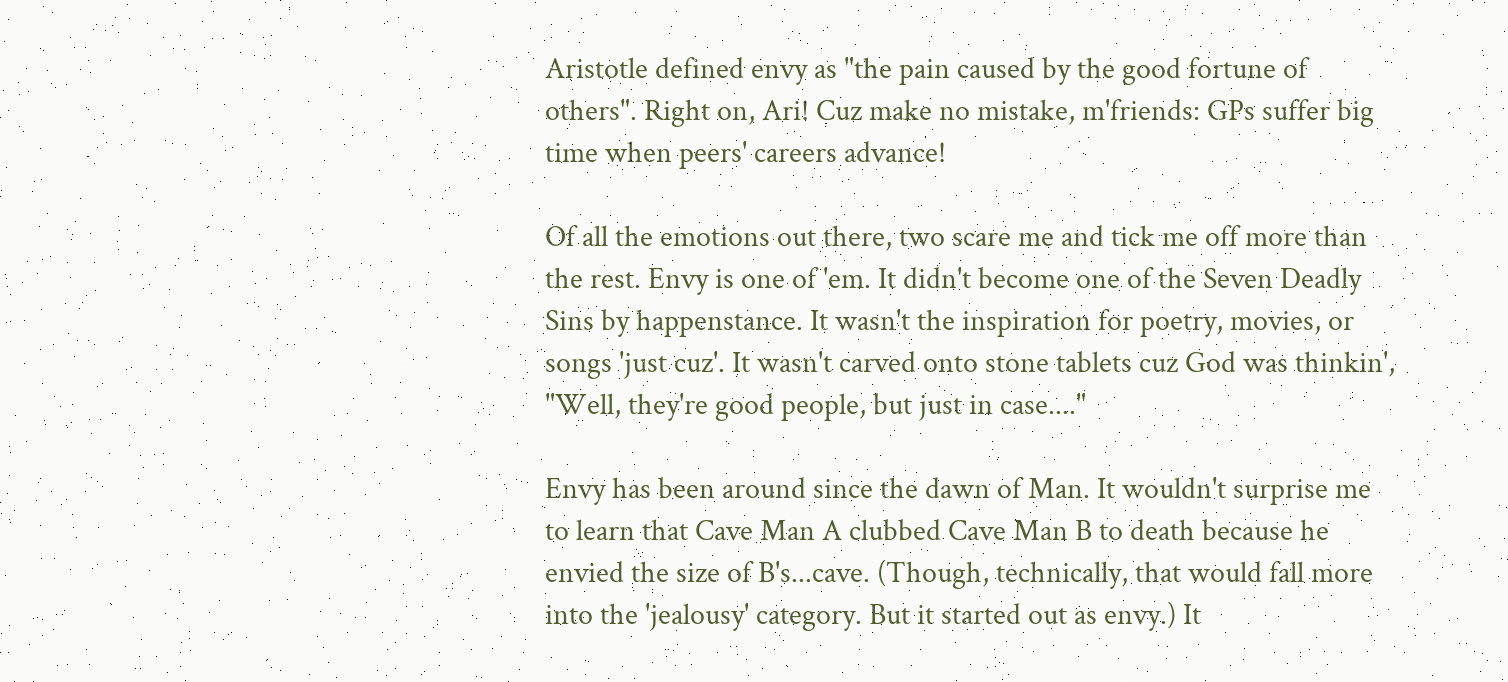Aristotle defined envy as "the pain caused by the good fortune of others". Right on, Ari! Cuz make no mistake, m'friends: GPs suffer big time when peers' careers advance!

Of all the emotions out there, two scare me and tick me off more than the rest. Envy is one of 'em. It didn't become one of the Seven Deadly Sins by happenstance. It wasn't the inspiration for poetry, movies, or songs 'just cuz'. It wasn't carved onto stone tablets cuz God was thinkin', "Well, they're good people, but just in case...."

Envy has been around since the dawn of Man. It wouldn't surprise me to learn that Cave Man A clubbed Cave Man B to death because he envied the size of B's...cave. (Though, technically, that would fall more into the 'jealousy' category. But it started out as envy.) It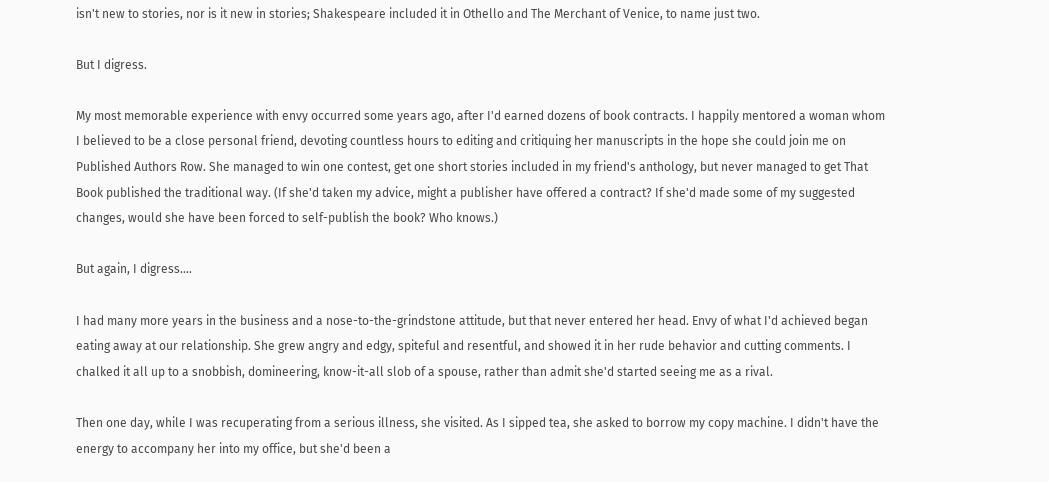isn't new to stories, nor is it new in stories; Shakespeare included it in Othello and The Merchant of Venice, to name just two.

But I digress.

My most memorable experience with envy occurred some years ago, after I'd earned dozens of book contracts. I happily mentored a woman whom I believed to be a close personal friend, devoting countless hours to editing and critiquing her manuscripts in the hope she could join me on Published Authors Row. She managed to win one contest, get one short stories included in my friend's anthology, but never managed to get That Book published the traditional way. (If she'd taken my advice, might a publisher have offered a contract? If she'd made some of my suggested changes, would she have been forced to self-publish the book? Who knows.)

But again, I digress....

I had many more years in the business and a nose-to-the-grindstone attitude, but that never entered her head. Envy of what I'd achieved began eating away at our relationship. She grew angry and edgy, spiteful and resentful, and showed it in her rude behavior and cutting comments. I chalked it all up to a snobbish, domineering, know-it-all slob of a spouse, rather than admit she'd started seeing me as a rival.

Then one day, while I was recuperating from a serious illness, she visited. As I sipped tea, she asked to borrow my copy machine. I didn't have the energy to accompany her into my office, but she'd been a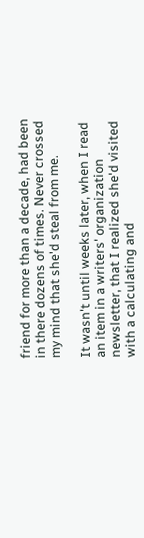friend for more than a decade, had been in there dozens of times. Never crossed my mind that she'd steal from me.

It wasn't until weeks later, when I read an item in a writers' organization newsletter, that I realized she'd visited with a calculating and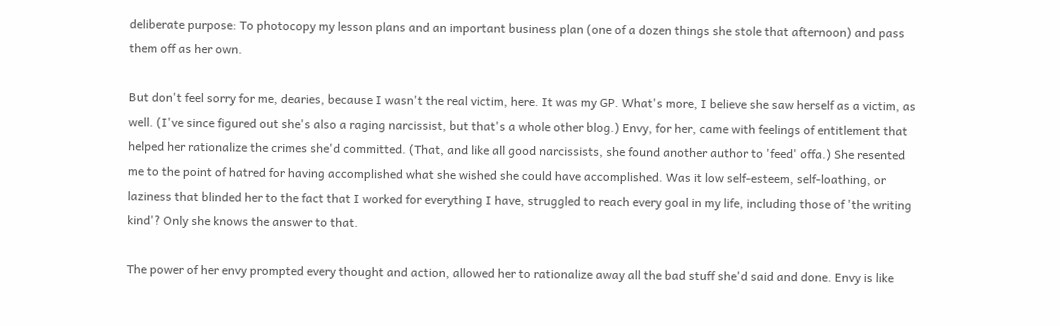deliberate purpose: To photocopy my lesson plans and an important business plan (one of a dozen things she stole that afternoon) and pass them off as her own.

But don't feel sorry for me, dearies, because I wasn't the real victim, here. It was my GP. What's more, I believe she saw herself as a victim, as well. (I've since figured out she's also a raging narcissist, but that's a whole other blog.) Envy, for her, came with feelings of entitlement that helped her rationalize the crimes she'd committed. (That, and like all good narcissists, she found another author to 'feed' offa.) She resented me to the point of hatred for having accomplished what she wished she could have accomplished. Was it low self-esteem, self-loathing, or laziness that blinded her to the fact that I worked for everything I have, struggled to reach every goal in my life, including those of 'the writing kind'? Only she knows the answer to that.

The power of her envy prompted every thought and action, allowed her to rationalize away all the bad stuff she'd said and done. Envy is like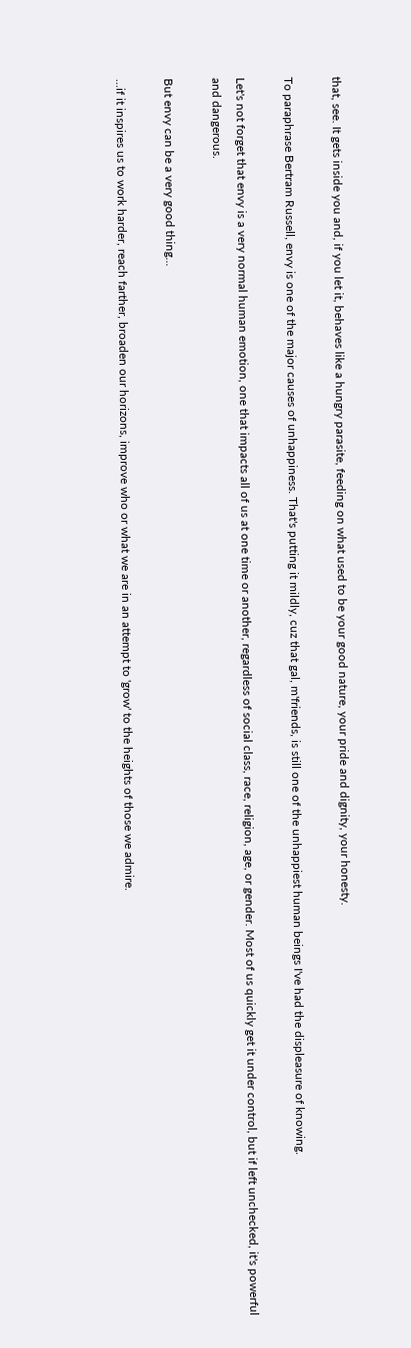that, see. It gets inside you and, if you let it, behaves like a hungry parasite, feeding on what used to be your good nature, your pride and dignity, your honesty.

To paraphrase Bertram Russell, envy is one of the major causes of unhappiness. That's putting it mildly, cuz that gal, m'friends, is still one of the unhappiest human beings I've had the displeasure of knowing.

Let's not forget that envy is a very normal human emotion, one that impacts all of us at one time or another, regardless of social class, race, religion, age, or gender. Most of us quickly get it under control, but if left unchecked, it's powerful and dangerous.

But envy can be a very good thing...

...if it inspires us to work harder, reach farther, broaden our horizons, improve who or what we are in an attempt to 'grow' to the heights of those we admire.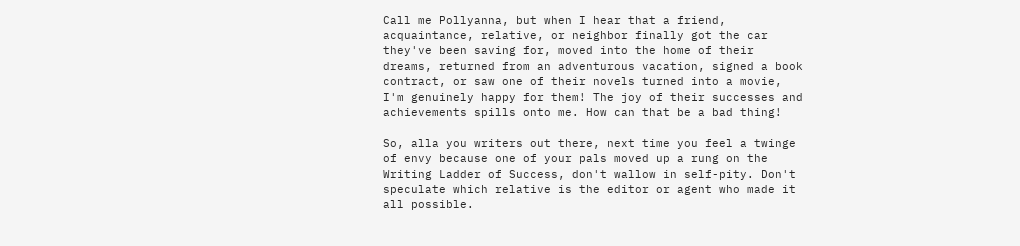Call me Pollyanna, but when I hear that a friend, acquaintance, relative, or neighbor finally got the car they've been saving for, moved into the home of their dreams, returned from an adventurous vacation, signed a book contract, or saw one of their novels turned into a movie, I'm genuinely happy for them! The joy of their successes and achievements spills onto me. How can that be a bad thing!

So, alla you writers out there, next time you feel a twinge of envy because one of your pals moved up a rung on the Writing Ladder of Success, don't wallow in self-pity. Don't speculate which relative is the editor or agent who made it all possible.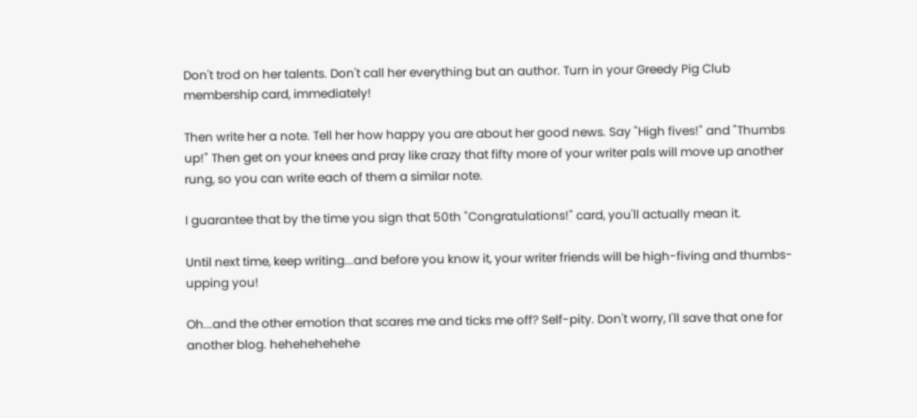Don't trod on her talents. Don't call her everything but an author. Turn in your Greedy Pig Club membership card, immediately!

Then write her a note. Tell her how happy you are about her good news. Say "High fives!" and "Thumbs up!" Then get on your knees and pray like crazy that fifty more of your writer pals will move up another rung, so you can write each of them a similar note.

I guarantee that by the time you sign that 50th "Congratulations!" card, you'll actually mean it.

Until next time, keep writing...and before you know it, your writer friends will be high-fiving and thumbs-upping you!

Oh...and the other emotion that scares me and ticks me off? Self-pity. Don't worry, I'll save that one for another blog. hehehehehehe